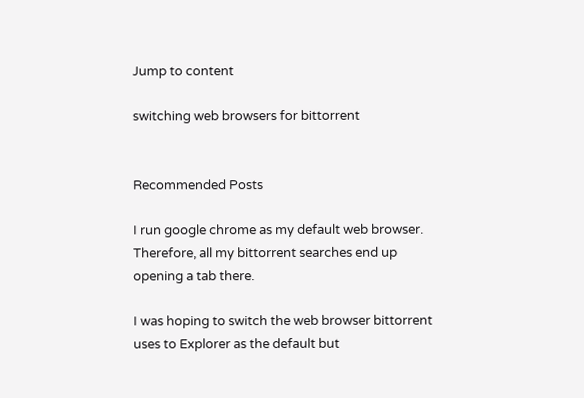Jump to content

switching web browsers for bittorrent


Recommended Posts

I run google chrome as my default web browser. Therefore, all my bittorrent searches end up opening a tab there.

I was hoping to switch the web browser bittorrent uses to Explorer as the default but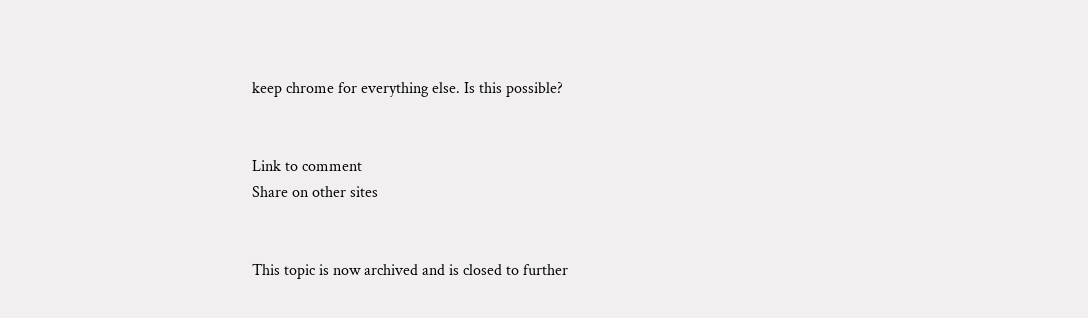keep chrome for everything else. Is this possible?


Link to comment
Share on other sites


This topic is now archived and is closed to further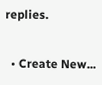replies.

  • Create New...